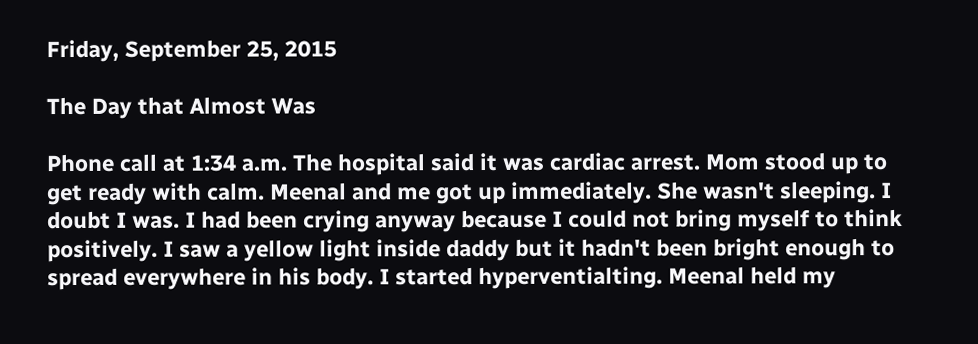Friday, September 25, 2015

The Day that Almost Was

Phone call at 1:34 a.m. The hospital said it was cardiac arrest. Mom stood up to get ready with calm. Meenal and me got up immediately. She wasn't sleeping. I doubt I was. I had been crying anyway because I could not bring myself to think positively. I saw a yellow light inside daddy but it hadn't been bright enough to spread everywhere in his body. I started hyperventialting. Meenal held my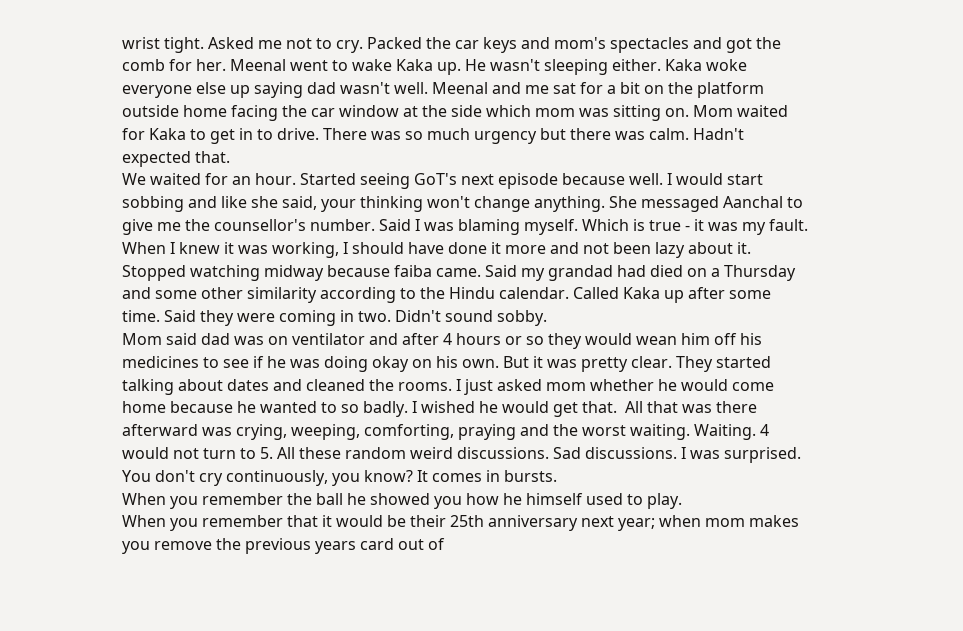wrist tight. Asked me not to cry. Packed the car keys and mom's spectacles and got the comb for her. Meenal went to wake Kaka up. He wasn't sleeping either. Kaka woke everyone else up saying dad wasn't well. Meenal and me sat for a bit on the platform outside home facing the car window at the side which mom was sitting on. Mom waited for Kaka to get in to drive. There was so much urgency but there was calm. Hadn't expected that.
We waited for an hour. Started seeing GoT's next episode because well. I would start sobbing and like she said, your thinking won't change anything. She messaged Aanchal to give me the counsellor's number. Said I was blaming myself. Which is true - it was my fault. When I knew it was working, I should have done it more and not been lazy about it. Stopped watching midway because faiba came. Said my grandad had died on a Thursday and some other similarity according to the Hindu calendar. Called Kaka up after some time. Said they were coming in two. Didn't sound sobby.
Mom said dad was on ventilator and after 4 hours or so they would wean him off his medicines to see if he was doing okay on his own. But it was pretty clear. They started talking about dates and cleaned the rooms. I just asked mom whether he would come home because he wanted to so badly. I wished he would get that.  All that was there afterward was crying, weeping, comforting, praying and the worst waiting. Waiting. 4 would not turn to 5. All these random weird discussions. Sad discussions. I was surprised. You don't cry continuously, you know? It comes in bursts.
When you remember the ball he showed you how he himself used to play.
When you remember that it would be their 25th anniversary next year; when mom makes you remove the previous years card out of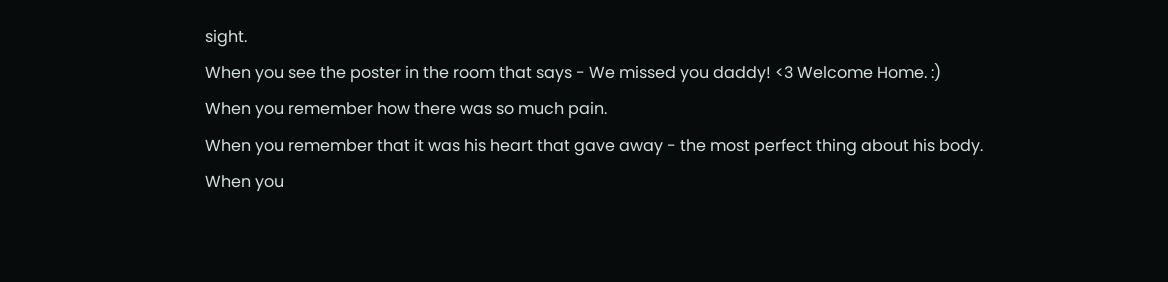sight.
When you see the poster in the room that says - We missed you daddy! <3 Welcome Home. :)
When you remember how there was so much pain.
When you remember that it was his heart that gave away - the most perfect thing about his body.
When you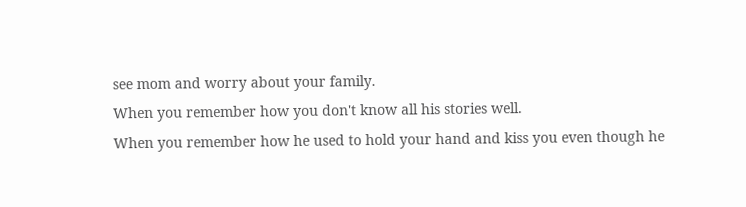see mom and worry about your family.
When you remember how you don't know all his stories well.
When you remember how he used to hold your hand and kiss you even though he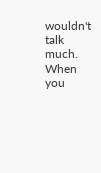wouldn't talk much.
When you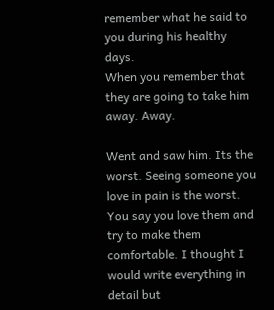remember what he said to you during his healthy days.
When you remember that they are going to take him away. Away.

Went and saw him. Its the worst. Seeing someone you love in pain is the worst. You say you love them and try to make them comfortable. I thought I would write everything in detail but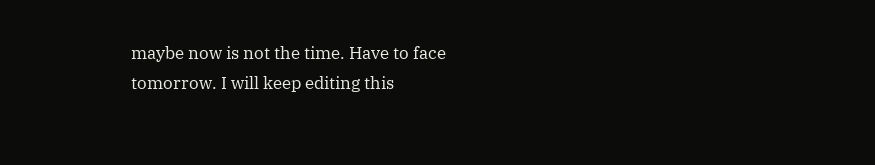maybe now is not the time. Have to face tomorrow. I will keep editing this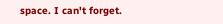space. I can't forget.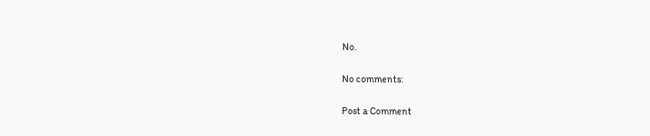No.

No comments:

Post a Comment